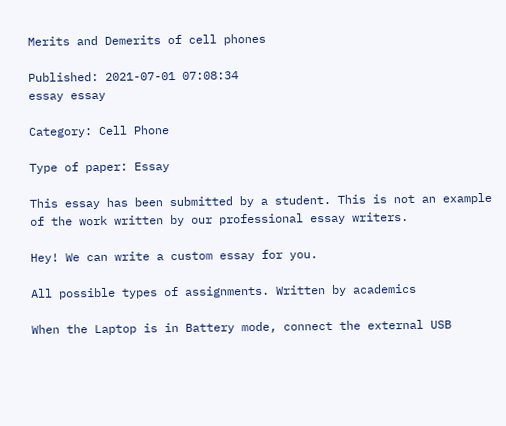Merits and Demerits of cell phones

Published: 2021-07-01 07:08:34
essay essay

Category: Cell Phone

Type of paper: Essay

This essay has been submitted by a student. This is not an example of the work written by our professional essay writers.

Hey! We can write a custom essay for you.

All possible types of assignments. Written by academics

When the Laptop is in Battery mode, connect the external USB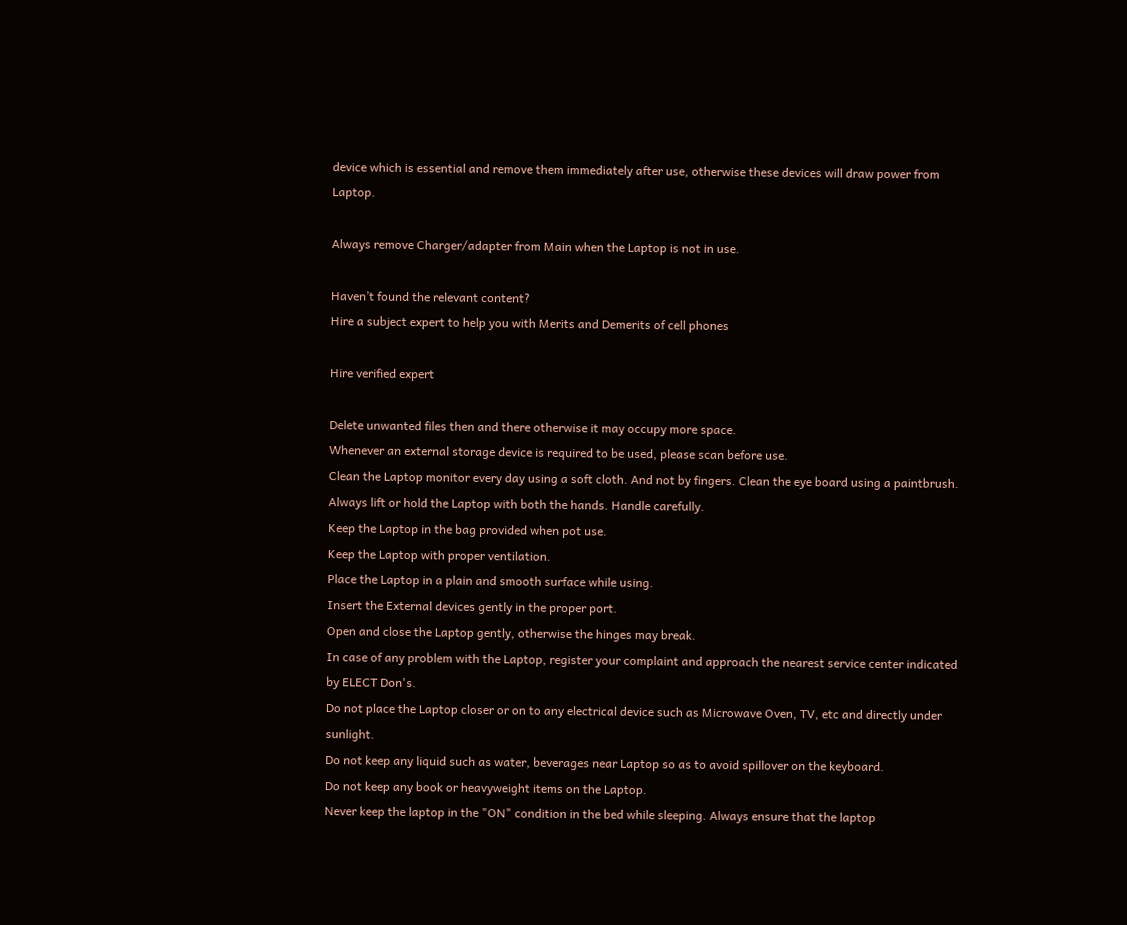device which is essential and remove them immediately after use, otherwise these devices will draw power from Laptop.

Always remove Charger/adapter from Main when the Laptop is not in use.

Haven’t found the relevant content?
Hire a subject expert to help you with Merits and Demerits of cell phones

Hire verified expert

Delete unwanted files then and there otherwise it may occupy more space.
Whenever an external storage device is required to be used, please scan before use.
Clean the Laptop monitor every day using a soft cloth. And not by fingers. Clean the eye board using a paintbrush.
Always lift or hold the Laptop with both the hands. Handle carefully.
Keep the Laptop in the bag provided when pot use.
Keep the Laptop with proper ventilation.
Place the Laptop in a plain and smooth surface while using.
Insert the External devices gently in the proper port.
Open and close the Laptop gently, otherwise the hinges may break.
In case of any problem with the Laptop, register your complaint and approach the nearest service center indicated by ELECT Don's.
Do not place the Laptop closer or on to any electrical device such as Microwave Oven, TV, etc and directly under sunlight.
Do not keep any liquid such as water, beverages near Laptop so as to avoid spillover on the keyboard.
Do not keep any book or heavyweight items on the Laptop.
Never keep the laptop in the "ON" condition in the bed while sleeping. Always ensure that the laptop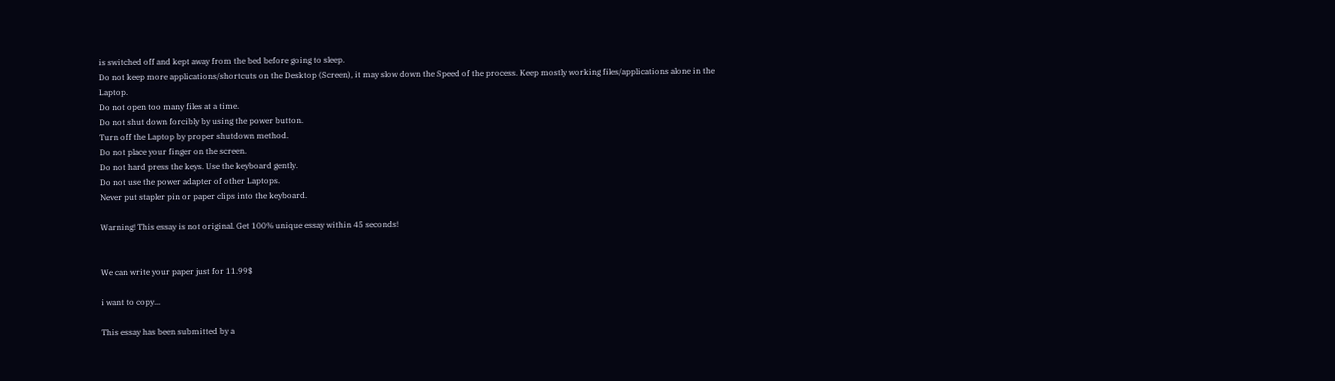is switched off and kept away from the bed before going to sleep.
Do not keep more applications/shortcuts on the Desktop (Screen), it may slow down the Speed of the process. Keep mostly working files/applications alone in the Laptop.
Do not open too many files at a time.
Do not shut down forcibly by using the power button.
Turn off the Laptop by proper shutdown method.
Do not place your finger on the screen.
Do not hard press the keys. Use the keyboard gently.
Do not use the power adapter of other Laptops.
Never put stapler pin or paper clips into the keyboard.

Warning! This essay is not original. Get 100% unique essay within 45 seconds!


We can write your paper just for 11.99$

i want to copy...

This essay has been submitted by a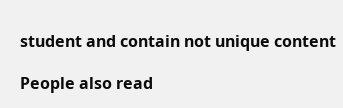student and contain not unique content

People also read